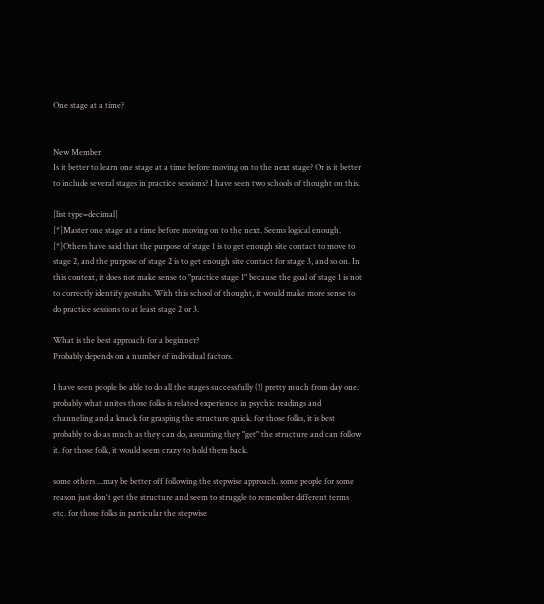One stage at a time?


New Member
Is it better to learn one stage at a time before moving on to the next stage? Or is it better to include several stages in practice sessions? I have seen two schools of thought on this.

[list type=decimal]
[*]Master one stage at a time before moving on to the next. Seems logical enough.
[*]Others have said that the purpose of stage 1 is to get enough site contact to move to stage 2, and the purpose of stage 2 is to get enough site contact for stage 3, and so on. In this context, it does not make sense to "practice stage 1" because the goal of stage 1 is not to correctly identify gestalts. With this school of thought, it would make more sense to do practice sessions to at least stage 2 or 3.

What is the best approach for a beginner?
Probably depends on a number of individual factors.

I have seen people be able to do all the stages successfully (!) pretty much from day one. probably what unites those folks is related experience in psychic readings and channeling and a knack for grasping the structure quick. for those folks, it is best probably to do as much as they can do, assuming they "get" the structure and can follow it. for those folk, it would seem crazy to hold them back.

some others ...may be better off following the stepwise approach. some people for some reason just don't get the structure and seem to struggle to remember different terms etc. for those folks in particular the stepwise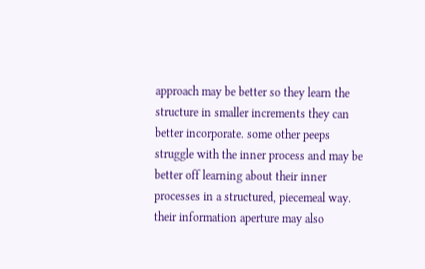approach may be better so they learn the structure in smaller increments they can better incorporate. some other peeps struggle with the inner process and may be better off learning about their inner processes in a structured, piecemeal way. their information aperture may also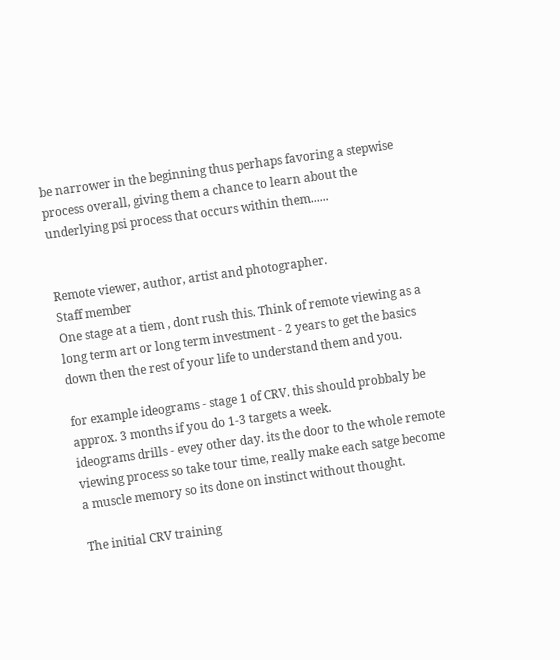be narrower in the beginning thus perhaps favoring a stepwise process overall, giving them a chance to learn about the underlying psi process that occurs within them......


Remote viewer, author, artist and photographer.
Staff member
One stage at a tiem , dont rush this. Think of remote viewing as a long term art or long term investment - 2 years to get the basics down then the rest of your life to understand them and you.

for example ideograms - stage 1 of CRV. this should probbaly be approx. 3 months if you do 1-3 targets a week.
ideograms drills - evey other day. its the door to the whole remote viewing process so take tour time, really make each satge become a muscle memory so its done on instinct without thought.

The initial CRV training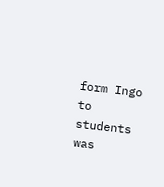form Ingo to students was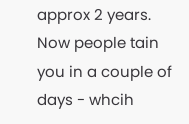approx 2 years. Now people tain you in a couple of days - whcih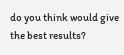do you think would give the best results?